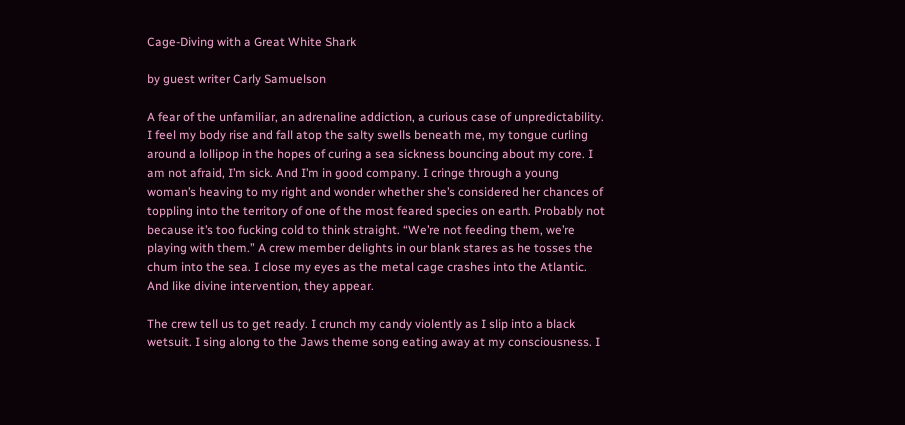Cage-Diving with a Great White Shark

by guest writer Carly Samuelson

A fear of the unfamiliar, an adrenaline addiction, a curious case of unpredictability. I feel my body rise and fall atop the salty swells beneath me, my tongue curling around a lollipop in the hopes of curing a sea sickness bouncing about my core. I am not afraid, I’m sick. And I’m in good company. I cringe through a young woman’s heaving to my right and wonder whether she’s considered her chances of toppling into the territory of one of the most feared species on earth. Probably not because it’s too fucking cold to think straight. “We’re not feeding them, we’re playing with them.” A crew member delights in our blank stares as he tosses the chum into the sea. I close my eyes as the metal cage crashes into the Atlantic. And like divine intervention, they appear.

The crew tell us to get ready. I crunch my candy violently as I slip into a black wetsuit. I sing along to the Jaws theme song eating away at my consciousness. I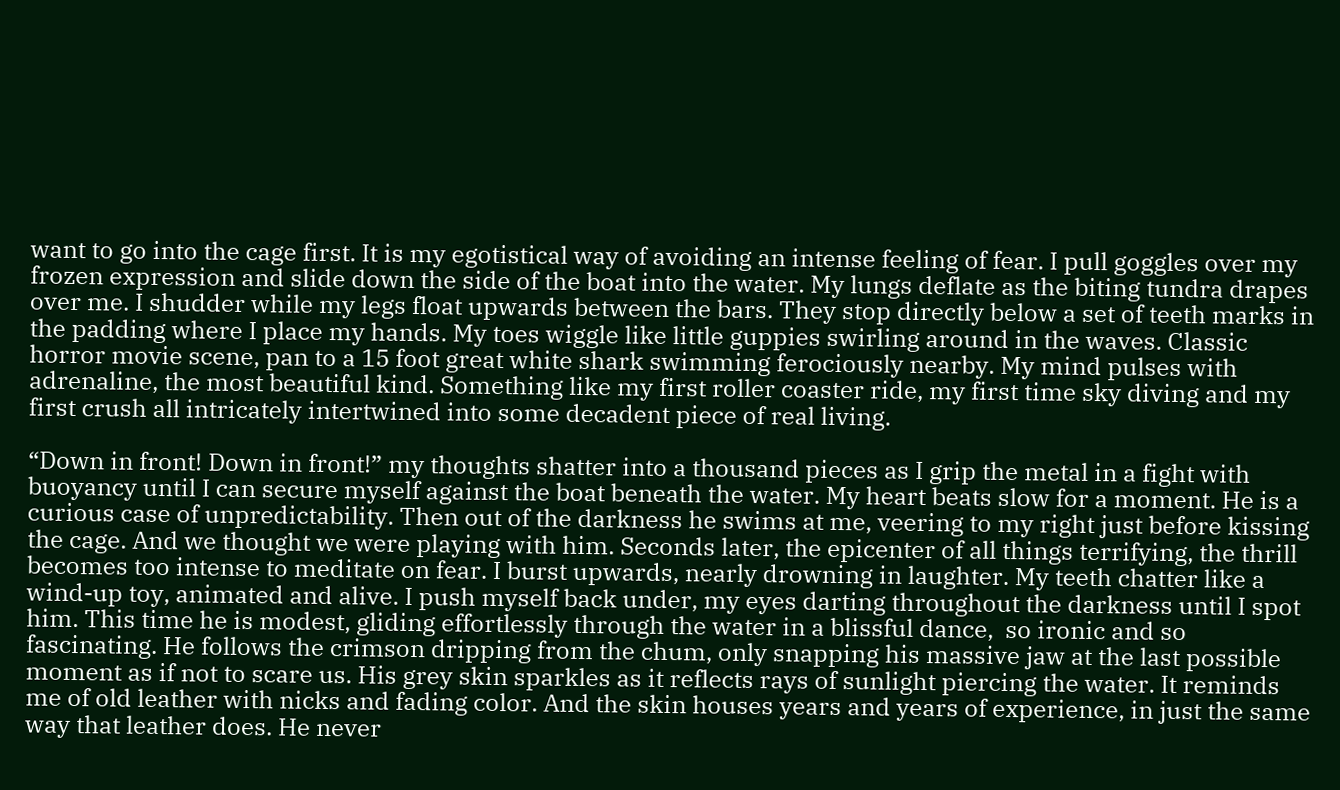want to go into the cage first. It is my egotistical way of avoiding an intense feeling of fear. I pull goggles over my frozen expression and slide down the side of the boat into the water. My lungs deflate as the biting tundra drapes over me. I shudder while my legs float upwards between the bars. They stop directly below a set of teeth marks in the padding where I place my hands. My toes wiggle like little guppies swirling around in the waves. Classic horror movie scene, pan to a 15 foot great white shark swimming ferociously nearby. My mind pulses with adrenaline, the most beautiful kind. Something like my first roller coaster ride, my first time sky diving and my first crush all intricately intertwined into some decadent piece of real living.

“Down in front! Down in front!” my thoughts shatter into a thousand pieces as I grip the metal in a fight with buoyancy until I can secure myself against the boat beneath the water. My heart beats slow for a moment. He is a curious case of unpredictability. Then out of the darkness he swims at me, veering to my right just before kissing the cage. And we thought we were playing with him. Seconds later, the epicenter of all things terrifying, the thrill becomes too intense to meditate on fear. I burst upwards, nearly drowning in laughter. My teeth chatter like a wind-up toy, animated and alive. I push myself back under, my eyes darting throughout the darkness until I spot him. This time he is modest, gliding effortlessly through the water in a blissful dance,  so ironic and so fascinating. He follows the crimson dripping from the chum, only snapping his massive jaw at the last possible moment as if not to scare us. His grey skin sparkles as it reflects rays of sunlight piercing the water. It reminds me of old leather with nicks and fading color. And the skin houses years and years of experience, in just the same way that leather does. He never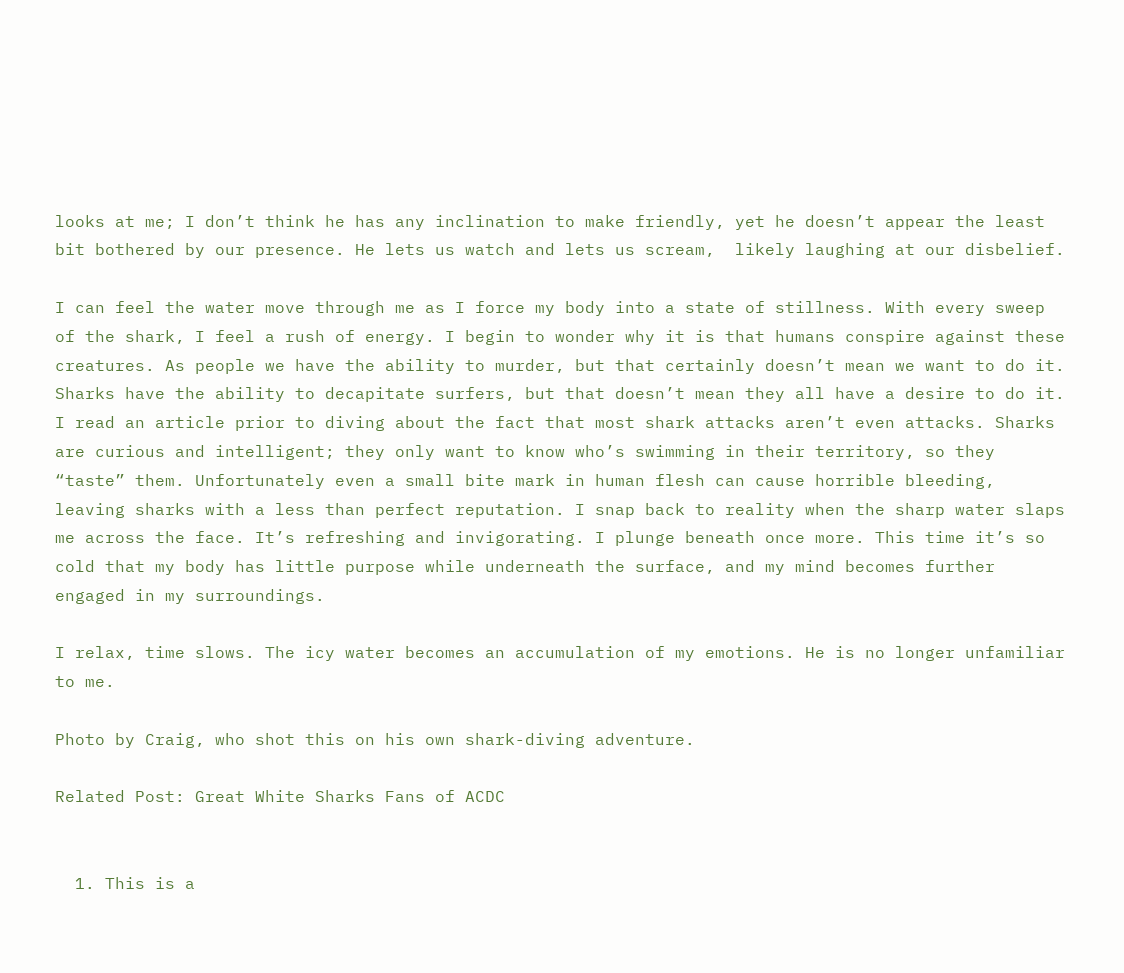looks at me; I don’t think he has any inclination to make friendly, yet he doesn’t appear the least bit bothered by our presence. He lets us watch and lets us scream,  likely laughing at our disbelief.

I can feel the water move through me as I force my body into a state of stillness. With every sweep of the shark, I feel a rush of energy. I begin to wonder why it is that humans conspire against these creatures. As people we have the ability to murder, but that certainly doesn’t mean we want to do it. Sharks have the ability to decapitate surfers, but that doesn’t mean they all have a desire to do it. I read an article prior to diving about the fact that most shark attacks aren’t even attacks. Sharks are curious and intelligent; they only want to know who’s swimming in their territory, so they “taste” them. Unfortunately even a small bite mark in human flesh can cause horrible bleeding, leaving sharks with a less than perfect reputation. I snap back to reality when the sharp water slaps me across the face. It’s refreshing and invigorating. I plunge beneath once more. This time it’s so cold that my body has little purpose while underneath the surface, and my mind becomes further engaged in my surroundings.

I relax, time slows. The icy water becomes an accumulation of my emotions. He is no longer unfamiliar to me.

Photo by Craig, who shot this on his own shark-diving adventure.

Related Post: Great White Sharks Fans of ACDC


  1. This is a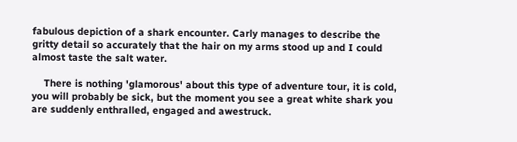fabulous depiction of a shark encounter. Carly manages to describe the gritty detail so accurately that the hair on my arms stood up and I could almost taste the salt water.

    There is nothing 'glamorous' about this type of adventure tour, it is cold, you will probably be sick, but the moment you see a great white shark you are suddenly enthralled, engaged and awestruck.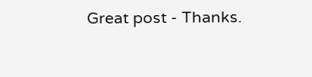Great post - Thanks.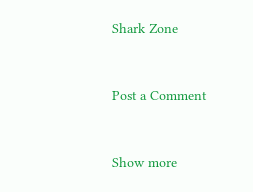Shark Zone


Post a Comment


Show more